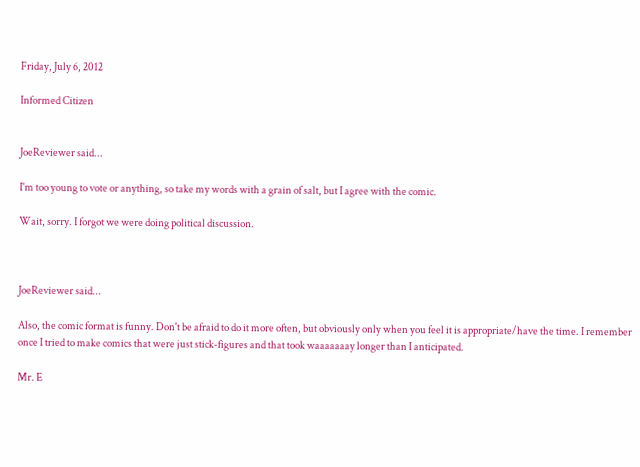Friday, July 6, 2012

Informed Citizen


JoeReviewer said...

I'm too young to vote or anything, so take my words with a grain of salt, but I agree with the comic.

Wait, sorry. I forgot we were doing political discussion.



JoeReviewer said...

Also, the comic format is funny. Don't be afraid to do it more often, but obviously only when you feel it is appropriate/have the time. I remember once I tried to make comics that were just stick-figures and that took waaaaaaay longer than I anticipated.

Mr. E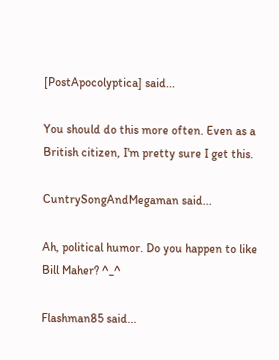[PostApocolyptica] said...

You should do this more often. Even as a British citizen, I'm pretty sure I get this.

CuntrySongAndMegaman said...

Ah, political humor. Do you happen to like Bill Maher? ^_^

Flashman85 said...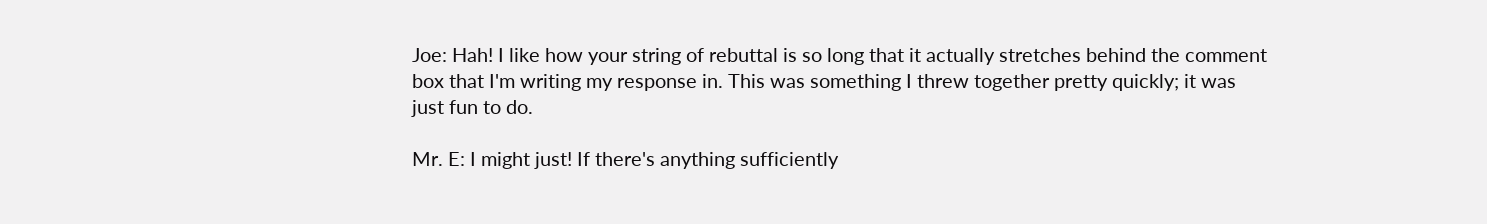Joe: Hah! I like how your string of rebuttal is so long that it actually stretches behind the comment box that I'm writing my response in. This was something I threw together pretty quickly; it was just fun to do.

Mr. E: I might just! If there's anything sufficiently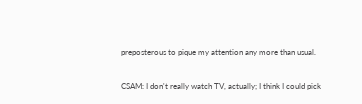preposterous to pique my attention any more than usual.

CSAM: I don't really watch TV, actually; I think I could pick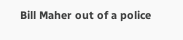Bill Maher out of a police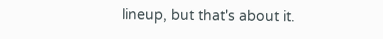lineup, but that's about it.